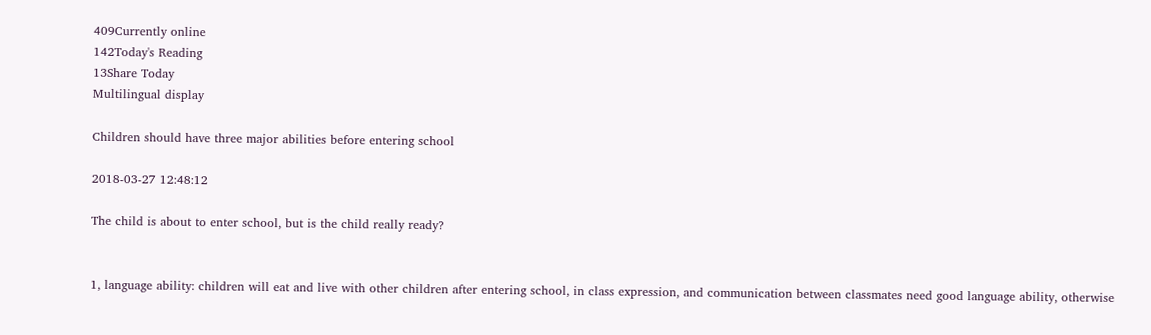409Currently online
142Today's Reading
13Share Today
Multilingual display

Children should have three major abilities before entering school

2018-03-27 12:48:12

The child is about to enter school, but is the child really ready?


1, language ability: children will eat and live with other children after entering school, in class expression, and communication between classmates need good language ability, otherwise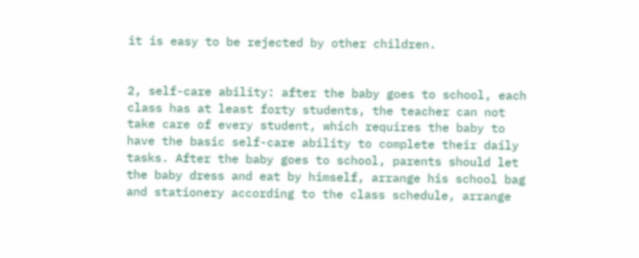it is easy to be rejected by other children.


2, self-care ability: after the baby goes to school, each class has at least forty students, the teacher can not take care of every student, which requires the baby to have the basic self-care ability to complete their daily tasks. After the baby goes to school, parents should let the baby dress and eat by himself, arrange his school bag and stationery according to the class schedule, arrange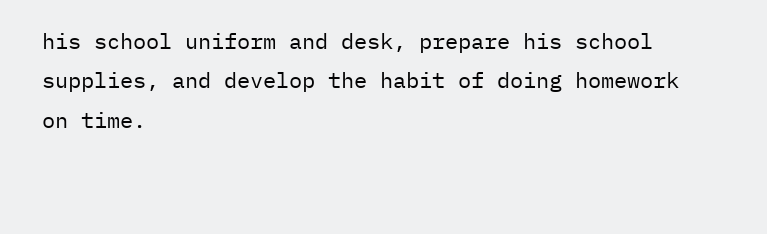his school uniform and desk, prepare his school supplies, and develop the habit of doing homework on time.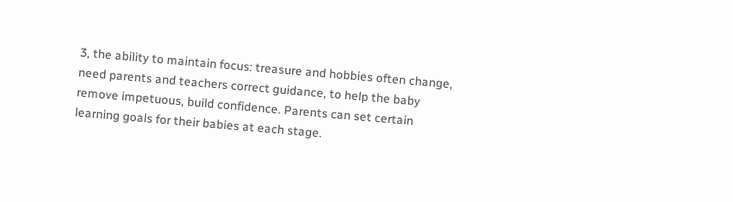3, the ability to maintain focus: treasure and hobbies often change, need parents and teachers correct guidance, to help the baby remove impetuous, build confidence. Parents can set certain learning goals for their babies at each stage.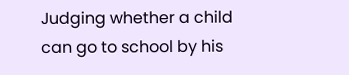Judging whether a child can go to school by his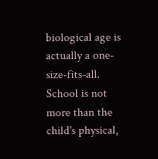biological age is actually a one-size-fits-all. School is not more than the child's physical,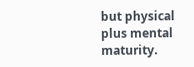but physical plus mental maturity.